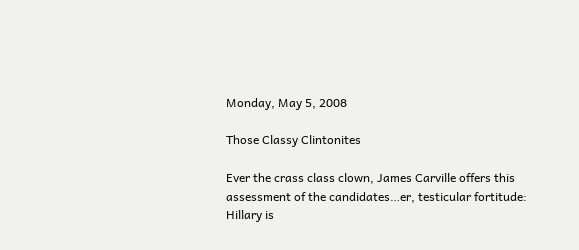Monday, May 5, 2008

Those Classy Clintonites

Ever the crass class clown, James Carville offers this assessment of the candidates…er, testicular fortitude:
Hillary is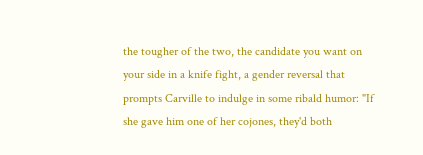the tougher of the two, the candidate you want on your side in a knife fight, a gender reversal that prompts Carville to indulge in some ribald humor: "If she gave him one of her cojones, they'd both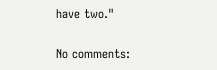have two."

No comments: